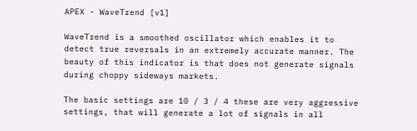APEX - WaveTrend [v1]

WaveTrend is a smoothed oscillator which enables it to detect true reversals in an extremely accurate manner. The beauty of this indicator is that does not generate signals during choppy sideways markets.

The basic settings are 10 / 3 / 4 these are very aggressive settings, that will generate a lot of signals in all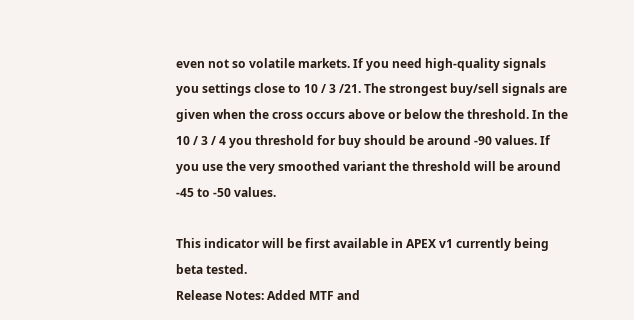even not so volatile markets. If you need high-quality signals you settings close to 10 / 3 /21. The strongest buy/sell signals are given when the cross occurs above or below the threshold. In the 10 / 3 / 4 you threshold for buy should be around -90 values. If you use the very smoothed variant the threshold will be around -45 to -50 values.

This indicator will be first available in APEX v1 currently being beta tested.
Release Notes: Added MTF and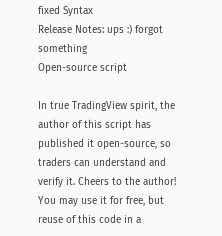fixed Syntax
Release Notes: ups :) forgot something
Open-source script

In true TradingView spirit, the author of this script has published it open-source, so traders can understand and verify it. Cheers to the author! You may use it for free, but reuse of this code in a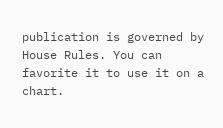publication is governed by House Rules. You can favorite it to use it on a chart.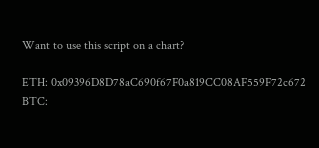Want to use this script on a chart?

ETH: 0x09396D8D78aC690f67F0a819CC08AF559F72c672
BTC: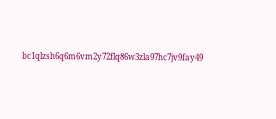bc1qlzsh6q6m6vm2y72flq86w3zla97hc7jv9fay49